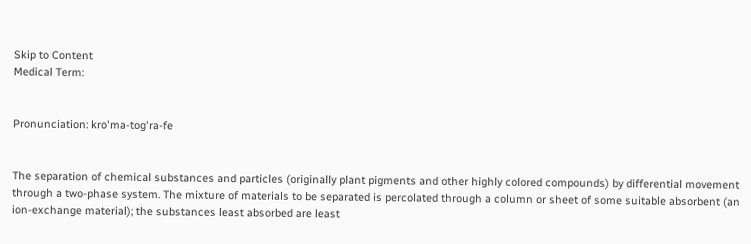Skip to Content
Medical Term:


Pronunciation: kro'ma-tog'ra-fe


The separation of chemical substances and particles (originally plant pigments and other highly colored compounds) by differential movement through a two-phase system. The mixture of materials to be separated is percolated through a column or sheet of some suitable absorbent (an ion-exchange material); the substances least absorbed are least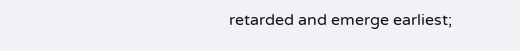retarded and emerge earliest;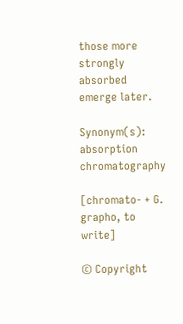those more strongly absorbed emerge later.

Synonym(s): absorption chromatography

[chromato- + G. grapho, to write]

© Copyright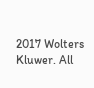2017 Wolters Kluwer. All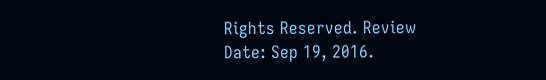Rights Reserved. Review Date: Sep 19, 2016.